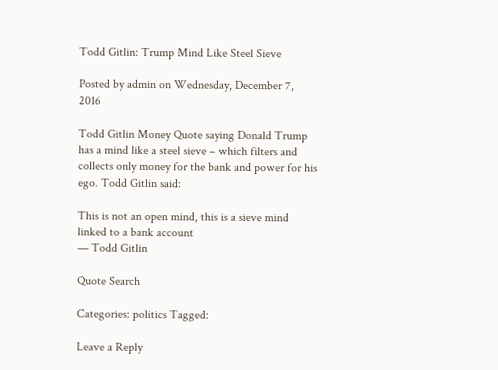Todd Gitlin: Trump Mind Like Steel Sieve

Posted by admin on Wednesday, December 7, 2016

Todd Gitlin Money Quote saying Donald Trump has a mind like a steel sieve – which filters and collects only money for the bank and power for his ego. Todd Gitlin said:

This is not an open mind, this is a sieve mind linked to a bank account
— Todd Gitlin

Quote Search

Categories: politics Tagged:

Leave a Reply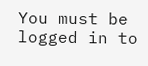You must be logged in to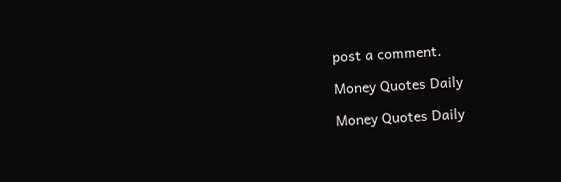post a comment.

Money Quotes Daily

Money Quotes Daily